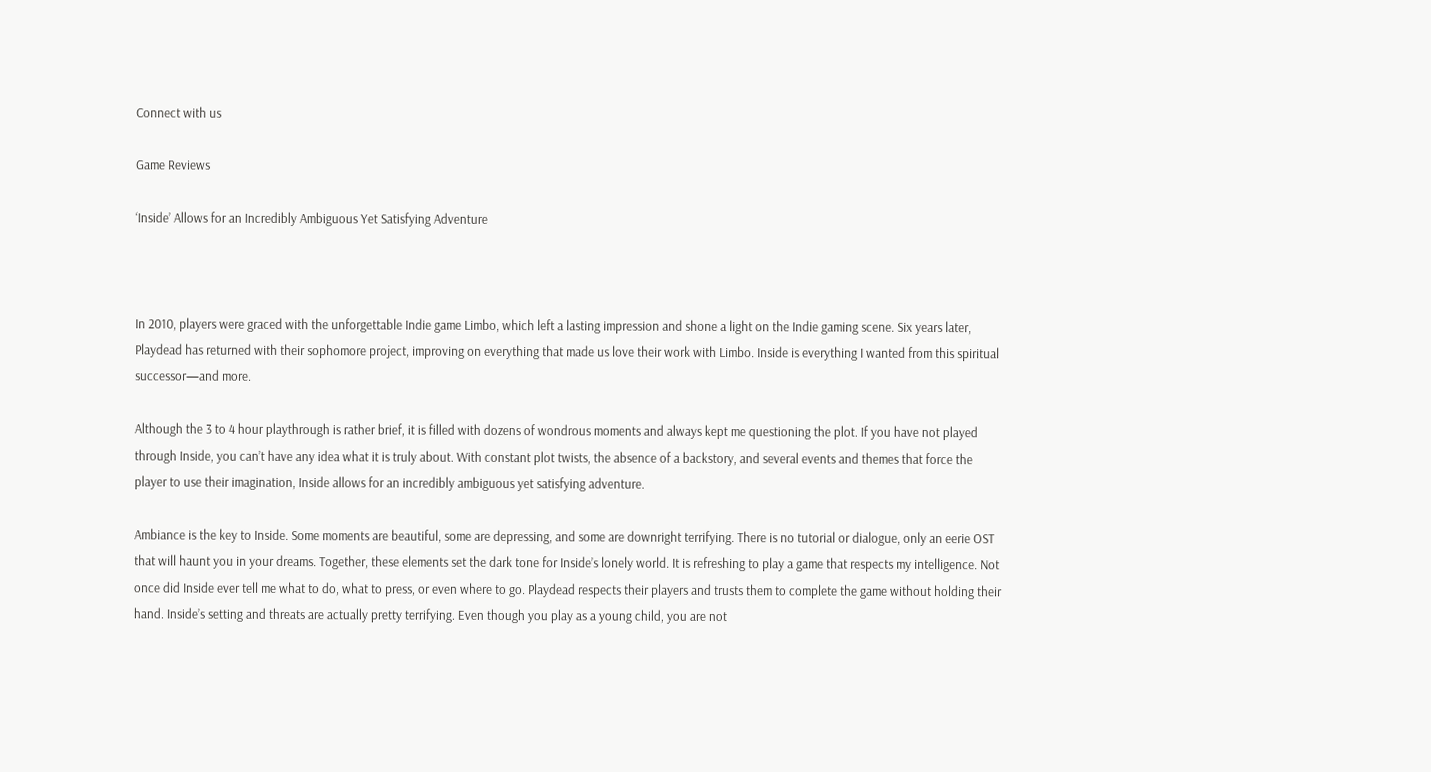Connect with us

Game Reviews

‘Inside’ Allows for an Incredibly Ambiguous Yet Satisfying Adventure



In 2010, players were graced with the unforgettable Indie game Limbo, which left a lasting impression and shone a light on the Indie gaming scene. Six years later, Playdead has returned with their sophomore project, improving on everything that made us love their work with Limbo. Inside is everything I wanted from this spiritual successor—and more.

Although the 3 to 4 hour playthrough is rather brief, it is filled with dozens of wondrous moments and always kept me questioning the plot. If you have not played through Inside, you can’t have any idea what it is truly about. With constant plot twists, the absence of a backstory, and several events and themes that force the player to use their imagination, Inside allows for an incredibly ambiguous yet satisfying adventure.

Ambiance is the key to Inside. Some moments are beautiful, some are depressing, and some are downright terrifying. There is no tutorial or dialogue, only an eerie OST that will haunt you in your dreams. Together, these elements set the dark tone for Inside’s lonely world. It is refreshing to play a game that respects my intelligence. Not once did Inside ever tell me what to do, what to press, or even where to go. Playdead respects their players and trusts them to complete the game without holding their hand. Inside’s setting and threats are actually pretty terrifying. Even though you play as a young child, you are not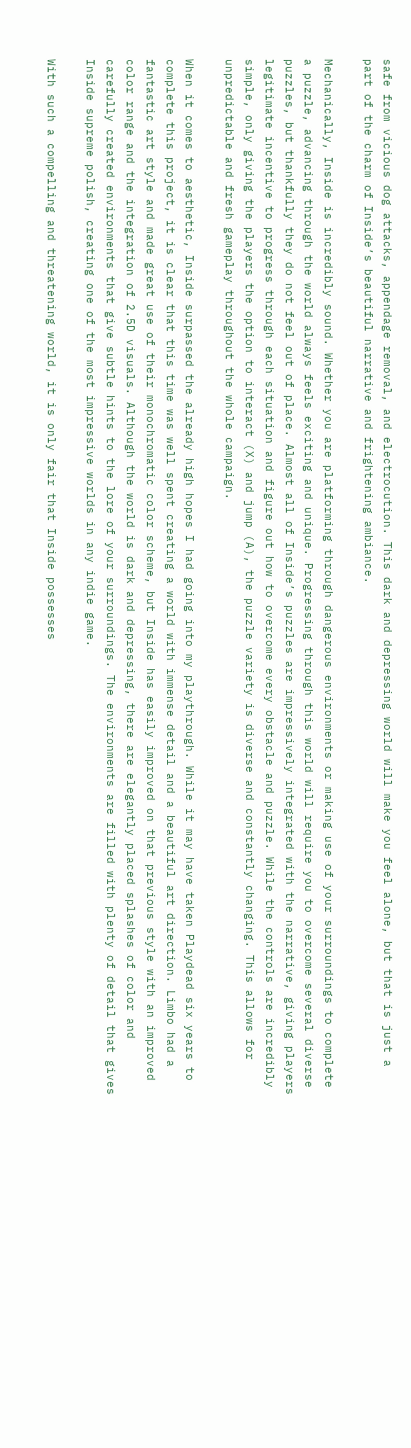safe from vicious dog attacks, appendage removal, and electrocution. This dark and depressing world will make you feel alone, but that is just a part of the charm of Inside’s beautiful narrative and frightening ambiance.

Mechanically, Inside is incredibly sound. Whether you are platforming through dangerous environments or making use of your surroundings to complete a puzzle, advancing through the world always feels exciting and unique. Progressing through this world will require you to overcome several diverse puzzles, but thankfully they do not feel out of place. Almost all of Inside’s puzzles are impressively integrated with the narrative, giving players legitimate incentive to progress through each situation and figure out how to overcome every obstacle and puzzle. While the controls are incredibly simple, only giving the players the option to interact (X) and jump (A), the puzzle variety is diverse and constantly changing. This allows for unpredictable and fresh gameplay throughout the whole campaign.

When it comes to aesthetic, Inside surpassed the already high hopes I had going into my playthrough. While it may have taken Playdead six years to complete this project, it is clear that this time was well spent creating a world with immense detail and a beautiful art direction. Limbo had a fantastic art style and made great use of their monochromatic color scheme, but Inside has easily improved on that previous style with an improved color range and the integration of 2.5D visuals. Although the world is dark and depressing, there are elegantly placed splashes of color and carefully created environments that give subtle hints to the lore of your surroundings. The environments are filled with plenty of detail that gives Inside supreme polish, creating one of the most impressive worlds in any indie game.

With such a compelling and threatening world, it is only fair that Inside possesses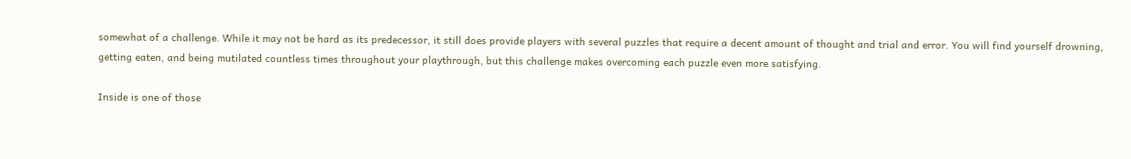somewhat of a challenge. While it may not be hard as its predecessor, it still does provide players with several puzzles that require a decent amount of thought and trial and error. You will find yourself drowning, getting eaten, and being mutilated countless times throughout your playthrough, but this challenge makes overcoming each puzzle even more satisfying.

Inside is one of those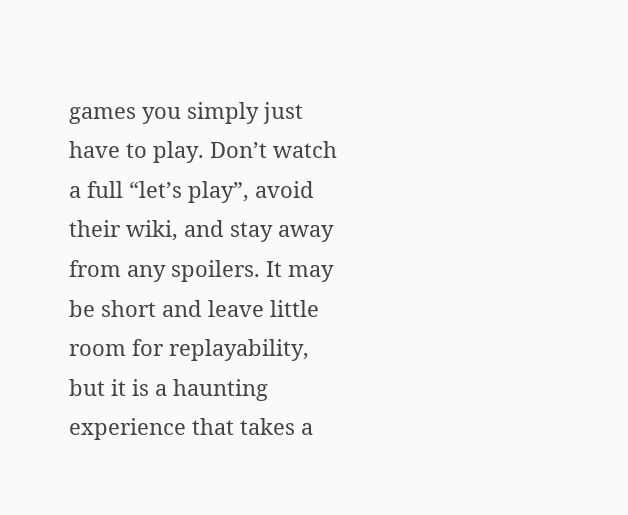games you simply just have to play. Don’t watch a full “let’s play”, avoid their wiki, and stay away from any spoilers. It may be short and leave little room for replayability, but it is a haunting experience that takes a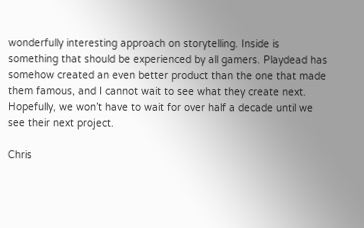wonderfully interesting approach on storytelling. Inside is something that should be experienced by all gamers. Playdead has somehow created an even better product than the one that made them famous, and I cannot wait to see what they create next. Hopefully, we won’t have to wait for over half a decade until we see their next project.

Chris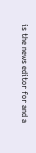is the news editor for and a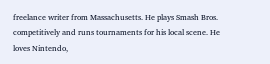freelance writer from Massachusetts. He plays Smash Bros. competitively and runs tournaments for his local scene. He loves Nintendo,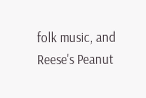folk music, and Reese's Peanut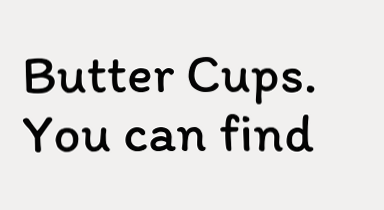Butter Cups. You can find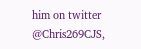him on twitter @Chris269CJS,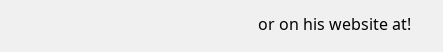or on his website at!